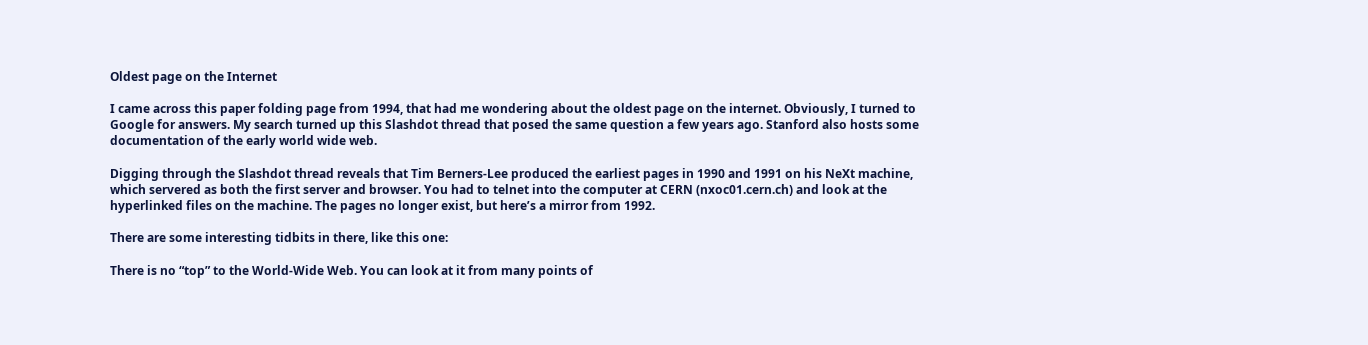Oldest page on the Internet

I came across this paper folding page from 1994, that had me wondering about the oldest page on the internet. Obviously, I turned to Google for answers. My search turned up this Slashdot thread that posed the same question a few years ago. Stanford also hosts some documentation of the early world wide web.

Digging through the Slashdot thread reveals that Tim Berners-Lee produced the earliest pages in 1990 and 1991 on his NeXt machine, which servered as both the first server and browser. You had to telnet into the computer at CERN (nxoc01.cern.ch) and look at the hyperlinked files on the machine. The pages no longer exist, but here’s a mirror from 1992.

There are some interesting tidbits in there, like this one:

There is no “top” to the World-Wide Web. You can look at it from many points of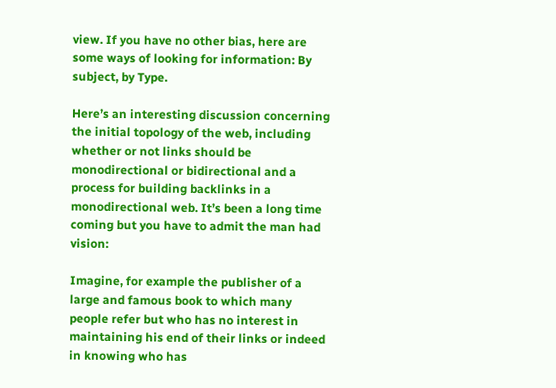view. If you have no other bias, here are some ways of looking for information: By subject, by Type.

Here’s an interesting discussion concerning the initial topology of the web, including whether or not links should be monodirectional or bidirectional and a process for building backlinks in a monodirectional web. It’s been a long time coming but you have to admit the man had vision:

Imagine, for example the publisher of a large and famous book to which many people refer but who has no interest in maintaining his end of their links or indeed in knowing who has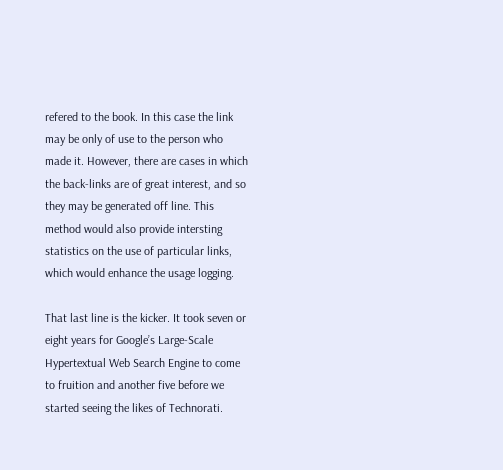refered to the book. In this case the link may be only of use to the person who made it. However, there are cases in which the back-links are of great interest, and so they may be generated off line. This method would also provide intersting statistics on the use of particular links, which would enhance the usage logging.

That last line is the kicker. It took seven or eight years for Google’s Large-Scale Hypertextual Web Search Engine to come to fruition and another five before we started seeing the likes of Technorati.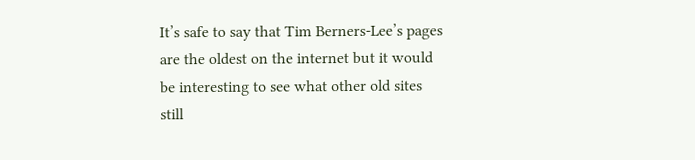It’s safe to say that Tim Berners-Lee’s pages are the oldest on the internet but it would be interesting to see what other old sites still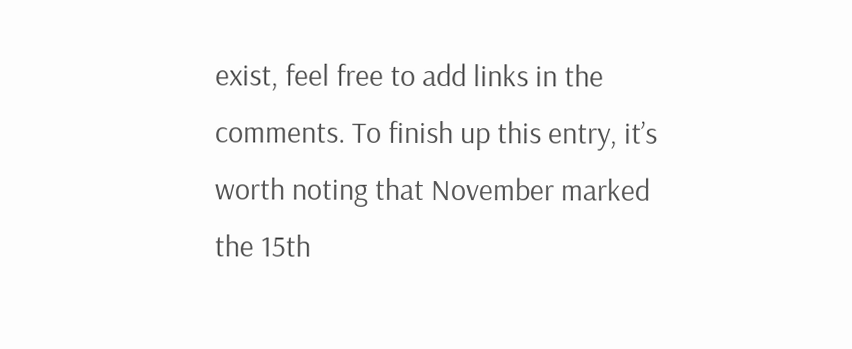exist, feel free to add links in the comments. To finish up this entry, it’s worth noting that November marked the 15th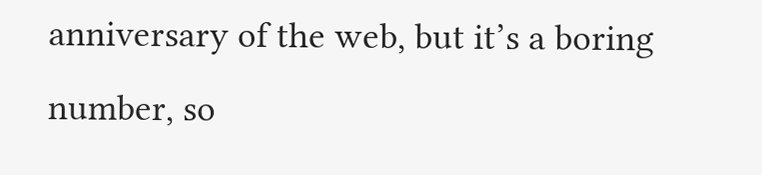anniversary of the web, but it’s a boring number, so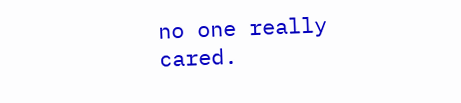no one really cared.